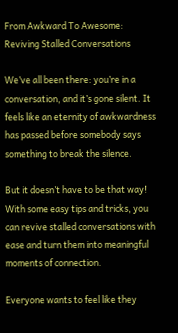From Awkward To Awesome: Reviving Stalled Conversations

We’ve all been there: you’re in a conversation, and it’s gone silent. It feels like an eternity of awkwardness has passed before somebody says something to break the silence.

But it doesn’t have to be that way! With some easy tips and tricks, you can revive stalled conversations with ease and turn them into meaningful moments of connection.

Everyone wants to feel like they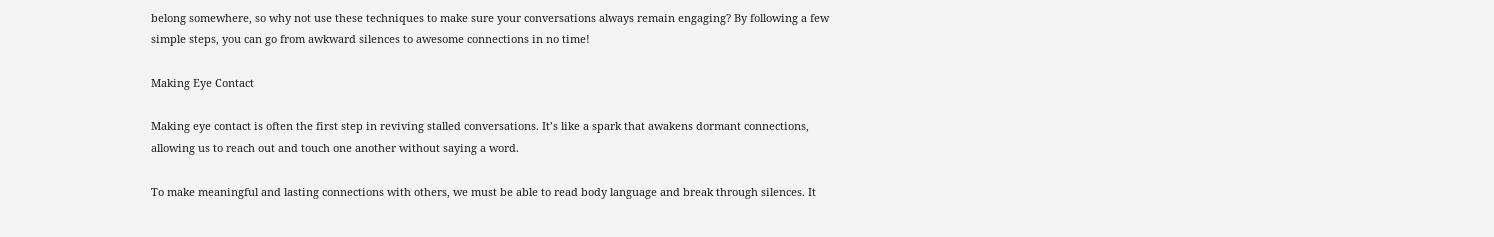belong somewhere, so why not use these techniques to make sure your conversations always remain engaging? By following a few simple steps, you can go from awkward silences to awesome connections in no time!

Making Eye Contact

Making eye contact is often the first step in reviving stalled conversations. It’s like a spark that awakens dormant connections, allowing us to reach out and touch one another without saying a word.

To make meaningful and lasting connections with others, we must be able to read body language and break through silences. It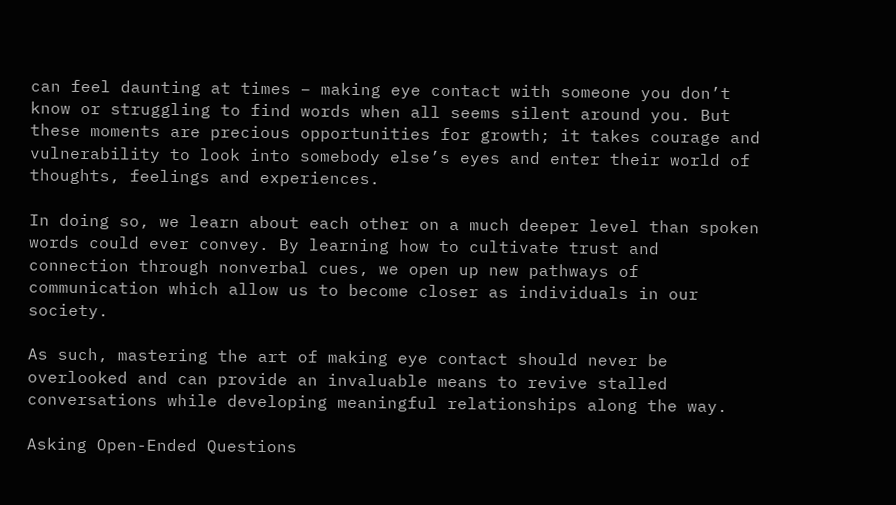can feel daunting at times – making eye contact with someone you don’t know or struggling to find words when all seems silent around you. But these moments are precious opportunities for growth; it takes courage and vulnerability to look into somebody else’s eyes and enter their world of thoughts, feelings and experiences.

In doing so, we learn about each other on a much deeper level than spoken words could ever convey. By learning how to cultivate trust and connection through nonverbal cues, we open up new pathways of communication which allow us to become closer as individuals in our society.

As such, mastering the art of making eye contact should never be overlooked and can provide an invaluable means to revive stalled conversations while developing meaningful relationships along the way.

Asking Open-Ended Questions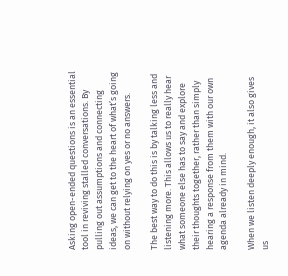Asking open-ended questions is an essential tool in reviving stalled conversations. By pulling out assumptions and connecting ideas, we can get to the heart of what’s going on without relying on yes or no answers.

The best way to do this is by talking less and listening more. This allows us to really hear what someone else has to say and explore their thoughts together, rather than simply hearing a response from them with our own agenda already in mind.

When we listen deeply enough, it also gives us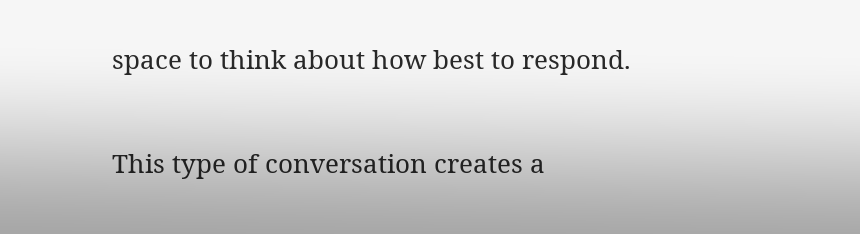space to think about how best to respond.

This type of conversation creates a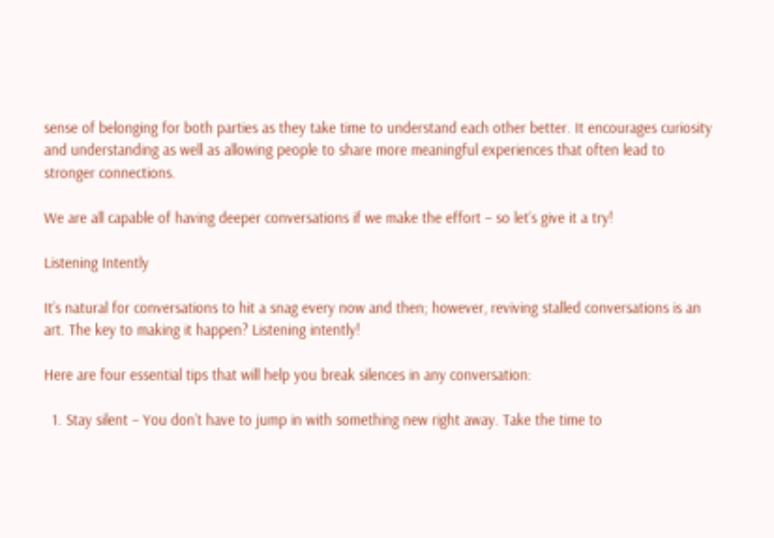sense of belonging for both parties as they take time to understand each other better. It encourages curiosity and understanding as well as allowing people to share more meaningful experiences that often lead to stronger connections.

We are all capable of having deeper conversations if we make the effort – so let’s give it a try!

Listening Intently

It’s natural for conversations to hit a snag every now and then; however, reviving stalled conversations is an art. The key to making it happen? Listening intently!

Here are four essential tips that will help you break silences in any conversation:

  1. Stay silent – You don’t have to jump in with something new right away. Take the time to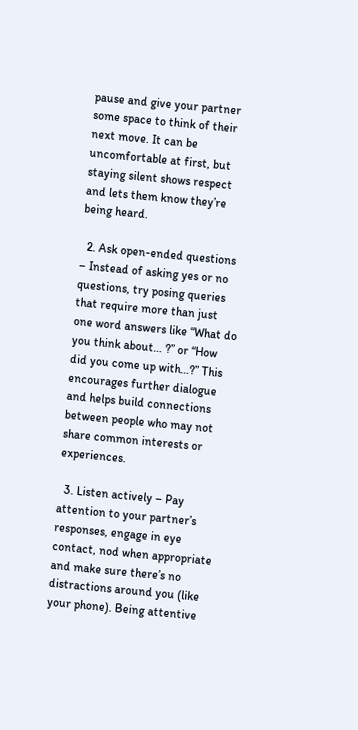pause and give your partner some space to think of their next move. It can be uncomfortable at first, but staying silent shows respect and lets them know they’re being heard.

  2. Ask open-ended questions – Instead of asking yes or no questions, try posing queries that require more than just one word answers like “What do you think about… ?” or “How did you come up with…?” This encourages further dialogue and helps build connections between people who may not share common interests or experiences.

  3. Listen actively – Pay attention to your partner’s responses, engage in eye contact, nod when appropriate and make sure there’s no distractions around you (like your phone). Being attentive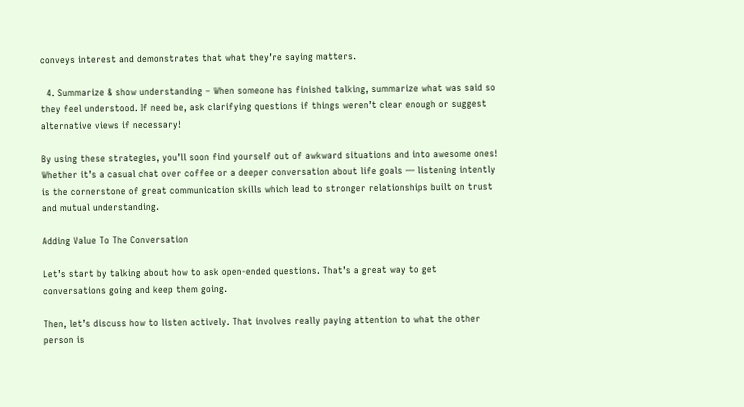conveys interest and demonstrates that what they’re saying matters.

  4. Summarize & show understanding – When someone has finished talking, summarize what was said so they feel understood. If need be, ask clarifying questions if things weren’t clear enough or suggest alternative views if necessary!

By using these strategies, you’ll soon find yourself out of awkward situations and into awesome ones! Whether it’s a casual chat over coffee or a deeper conversation about life goals — listening intently is the cornerstone of great communication skills which lead to stronger relationships built on trust and mutual understanding.

Adding Value To The Conversation

Let’s start by talking about how to ask open-ended questions. That’s a great way to get conversations going and keep them going.

Then, let’s discuss how to listen actively. That involves really paying attention to what the other person is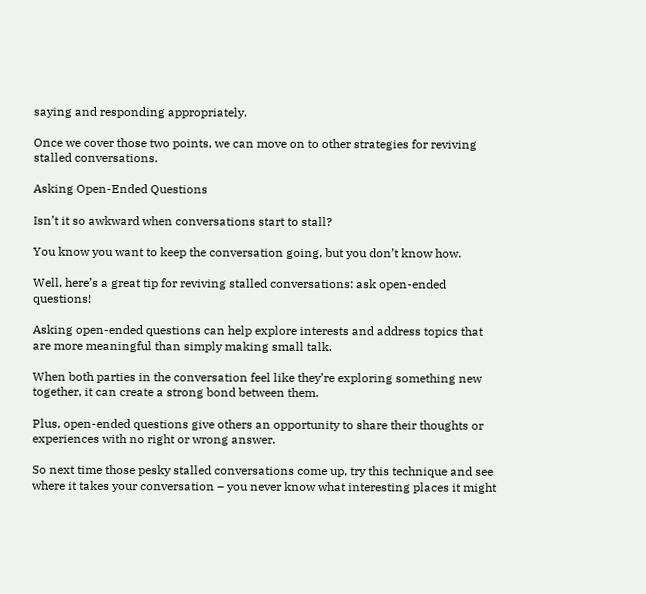saying and responding appropriately.

Once we cover those two points, we can move on to other strategies for reviving stalled conversations.

Asking Open-Ended Questions

Isn’t it so awkward when conversations start to stall?

You know you want to keep the conversation going, but you don’t know how.

Well, here’s a great tip for reviving stalled conversations: ask open-ended questions!

Asking open-ended questions can help explore interests and address topics that are more meaningful than simply making small talk.

When both parties in the conversation feel like they’re exploring something new together, it can create a strong bond between them.

Plus, open-ended questions give others an opportunity to share their thoughts or experiences with no right or wrong answer.

So next time those pesky stalled conversations come up, try this technique and see where it takes your conversation – you never know what interesting places it might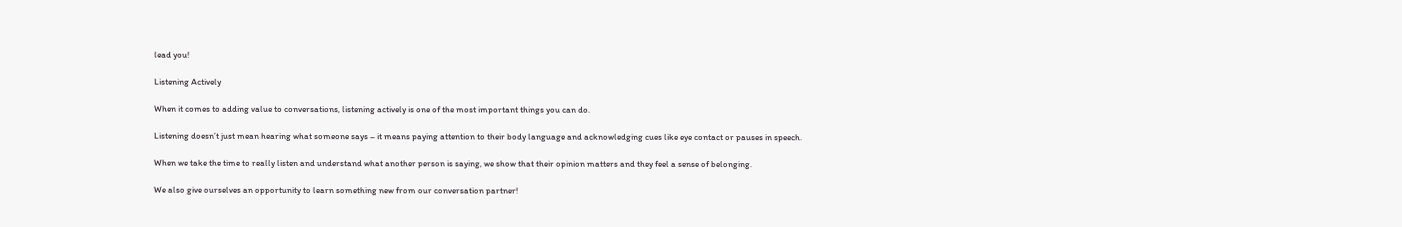lead you!

Listening Actively

When it comes to adding value to conversations, listening actively is one of the most important things you can do.

Listening doesn’t just mean hearing what someone says – it means paying attention to their body language and acknowledging cues like eye contact or pauses in speech.

When we take the time to really listen and understand what another person is saying, we show that their opinion matters and they feel a sense of belonging.

We also give ourselves an opportunity to learn something new from our conversation partner!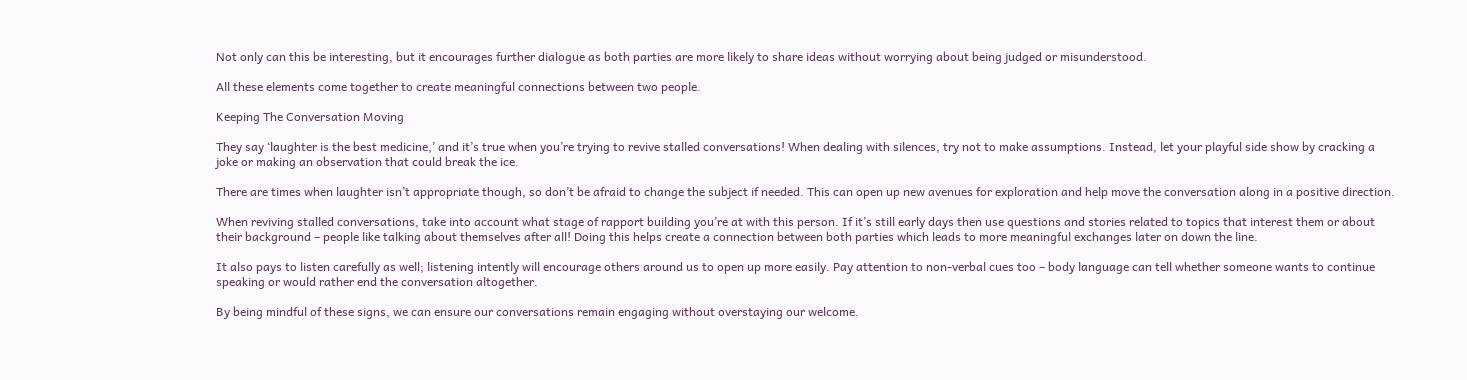Not only can this be interesting, but it encourages further dialogue as both parties are more likely to share ideas without worrying about being judged or misunderstood.

All these elements come together to create meaningful connections between two people.

Keeping The Conversation Moving

They say ‘laughter is the best medicine,’ and it’s true when you’re trying to revive stalled conversations! When dealing with silences, try not to make assumptions. Instead, let your playful side show by cracking a joke or making an observation that could break the ice.

There are times when laughter isn’t appropriate though, so don’t be afraid to change the subject if needed. This can open up new avenues for exploration and help move the conversation along in a positive direction.

When reviving stalled conversations, take into account what stage of rapport building you’re at with this person. If it’s still early days then use questions and stories related to topics that interest them or about their background – people like talking about themselves after all! Doing this helps create a connection between both parties which leads to more meaningful exchanges later on down the line.

It also pays to listen carefully as well; listening intently will encourage others around us to open up more easily. Pay attention to non-verbal cues too – body language can tell whether someone wants to continue speaking or would rather end the conversation altogether.

By being mindful of these signs, we can ensure our conversations remain engaging without overstaying our welcome.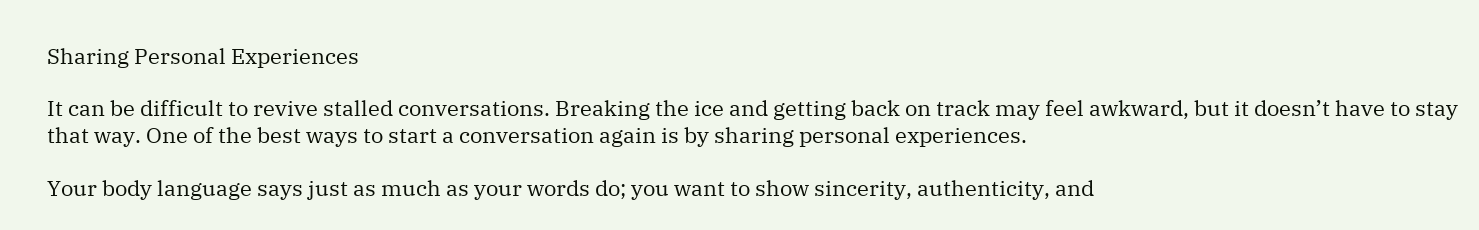Sharing Personal Experiences

It can be difficult to revive stalled conversations. Breaking the ice and getting back on track may feel awkward, but it doesn’t have to stay that way. One of the best ways to start a conversation again is by sharing personal experiences.

Your body language says just as much as your words do; you want to show sincerity, authenticity, and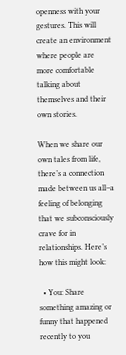openness with your gestures. This will create an environment where people are more comfortable talking about themselves and their own stories.

When we share our own tales from life, there’s a connection made between us all–a feeling of belonging that we subconsciously crave for in relationships. Here’s how this might look:

  • You: Share something amazing or funny that happened recently to you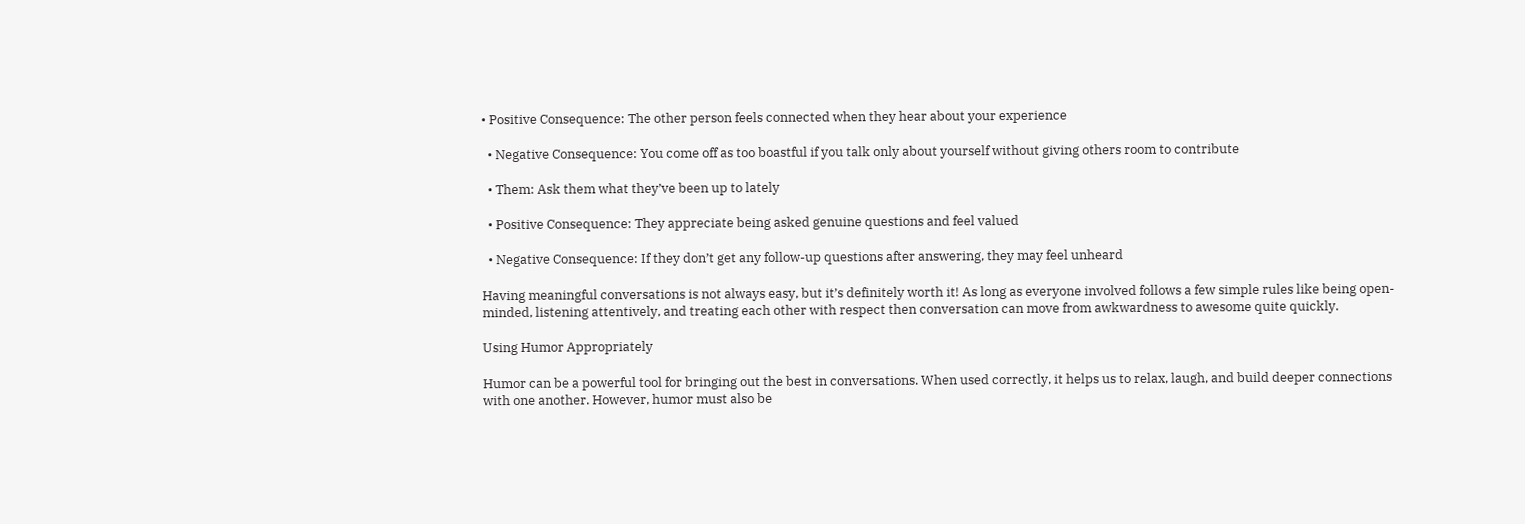• Positive Consequence: The other person feels connected when they hear about your experience

  • Negative Consequence: You come off as too boastful if you talk only about yourself without giving others room to contribute

  • Them: Ask them what they’ve been up to lately

  • Positive Consequence: They appreciate being asked genuine questions and feel valued

  • Negative Consequence: If they don’t get any follow-up questions after answering, they may feel unheard

Having meaningful conversations is not always easy, but it’s definitely worth it! As long as everyone involved follows a few simple rules like being open-minded, listening attentively, and treating each other with respect then conversation can move from awkwardness to awesome quite quickly.

Using Humor Appropriately

Humor can be a powerful tool for bringing out the best in conversations. When used correctly, it helps us to relax, laugh, and build deeper connections with one another. However, humor must also be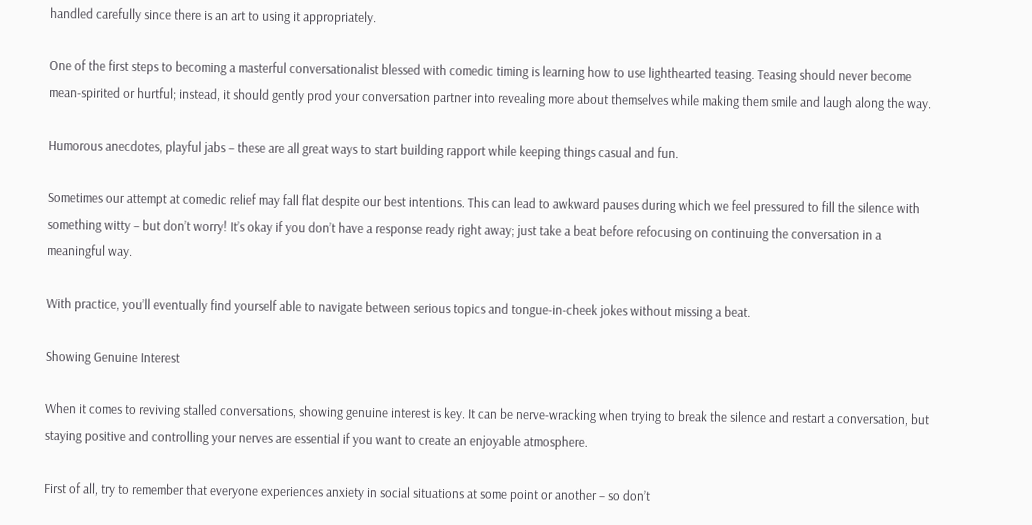handled carefully since there is an art to using it appropriately.

One of the first steps to becoming a masterful conversationalist blessed with comedic timing is learning how to use lighthearted teasing. Teasing should never become mean-spirited or hurtful; instead, it should gently prod your conversation partner into revealing more about themselves while making them smile and laugh along the way.

Humorous anecdotes, playful jabs – these are all great ways to start building rapport while keeping things casual and fun.

Sometimes our attempt at comedic relief may fall flat despite our best intentions. This can lead to awkward pauses during which we feel pressured to fill the silence with something witty – but don’t worry! It’s okay if you don’t have a response ready right away; just take a beat before refocusing on continuing the conversation in a meaningful way.

With practice, you’ll eventually find yourself able to navigate between serious topics and tongue-in-cheek jokes without missing a beat.

Showing Genuine Interest

When it comes to reviving stalled conversations, showing genuine interest is key. It can be nerve-wracking when trying to break the silence and restart a conversation, but staying positive and controlling your nerves are essential if you want to create an enjoyable atmosphere.

First of all, try to remember that everyone experiences anxiety in social situations at some point or another – so don’t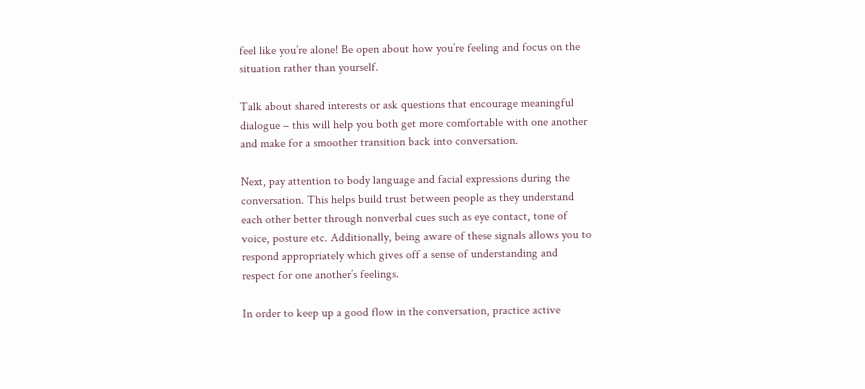feel like you’re alone! Be open about how you’re feeling and focus on the situation rather than yourself.

Talk about shared interests or ask questions that encourage meaningful dialogue – this will help you both get more comfortable with one another and make for a smoother transition back into conversation.

Next, pay attention to body language and facial expressions during the conversation. This helps build trust between people as they understand each other better through nonverbal cues such as eye contact, tone of voice, posture etc. Additionally, being aware of these signals allows you to respond appropriately which gives off a sense of understanding and respect for one another’s feelings.

In order to keep up a good flow in the conversation, practice active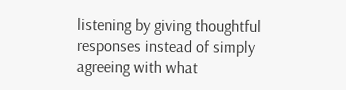listening by giving thoughtful responses instead of simply agreeing with what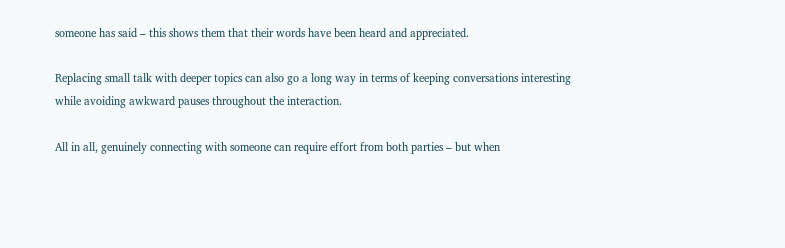someone has said – this shows them that their words have been heard and appreciated.

Replacing small talk with deeper topics can also go a long way in terms of keeping conversations interesting while avoiding awkward pauses throughout the interaction.

All in all, genuinely connecting with someone can require effort from both parties – but when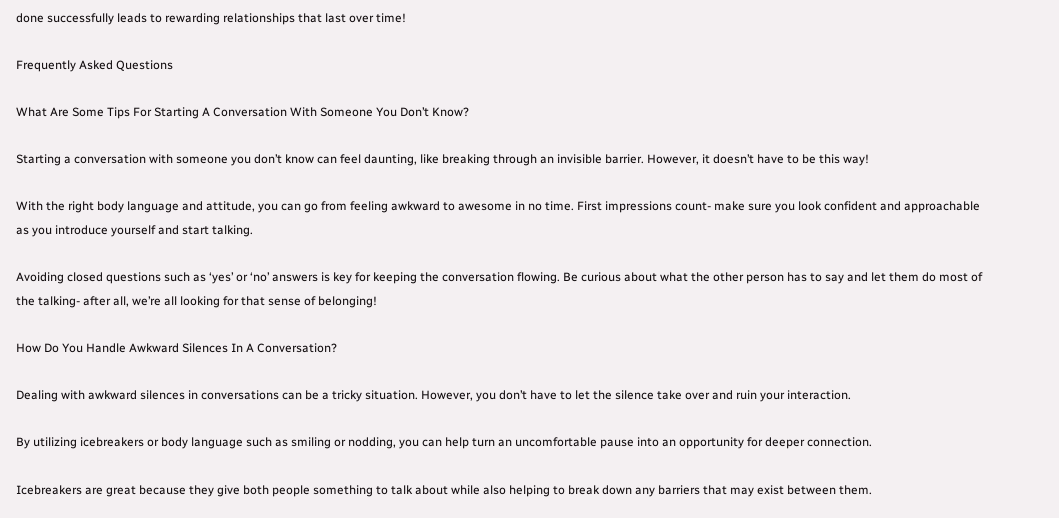done successfully leads to rewarding relationships that last over time!

Frequently Asked Questions

What Are Some Tips For Starting A Conversation With Someone You Don’t Know?

Starting a conversation with someone you don’t know can feel daunting, like breaking through an invisible barrier. However, it doesn’t have to be this way!

With the right body language and attitude, you can go from feeling awkward to awesome in no time. First impressions count- make sure you look confident and approachable as you introduce yourself and start talking.

Avoiding closed questions such as ‘yes’ or ‘no’ answers is key for keeping the conversation flowing. Be curious about what the other person has to say and let them do most of the talking- after all, we’re all looking for that sense of belonging!

How Do You Handle Awkward Silences In A Conversation?

Dealing with awkward silences in conversations can be a tricky situation. However, you don’t have to let the silence take over and ruin your interaction.

By utilizing icebreakers or body language such as smiling or nodding, you can help turn an uncomfortable pause into an opportunity for deeper connection.

Icebreakers are great because they give both people something to talk about while also helping to break down any barriers that may exist between them.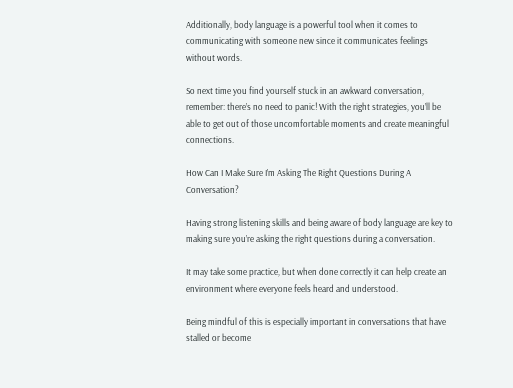Additionally, body language is a powerful tool when it comes to communicating with someone new since it communicates feelings without words.

So next time you find yourself stuck in an awkward conversation, remember: there’s no need to panic! With the right strategies, you’ll be able to get out of those uncomfortable moments and create meaningful connections.

How Can I Make Sure I’m Asking The Right Questions During A Conversation?

Having strong listening skills and being aware of body language are key to making sure you’re asking the right questions during a conversation.

It may take some practice, but when done correctly it can help create an environment where everyone feels heard and understood.

Being mindful of this is especially important in conversations that have stalled or become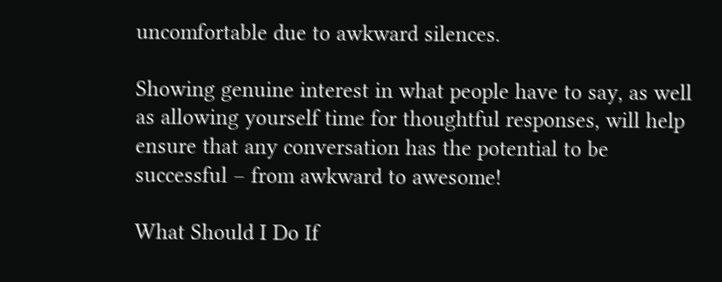uncomfortable due to awkward silences.

Showing genuine interest in what people have to say, as well as allowing yourself time for thoughtful responses, will help ensure that any conversation has the potential to be successful – from awkward to awesome!

What Should I Do If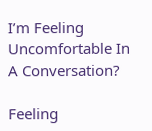I’m Feeling Uncomfortable In A Conversation?

Feeling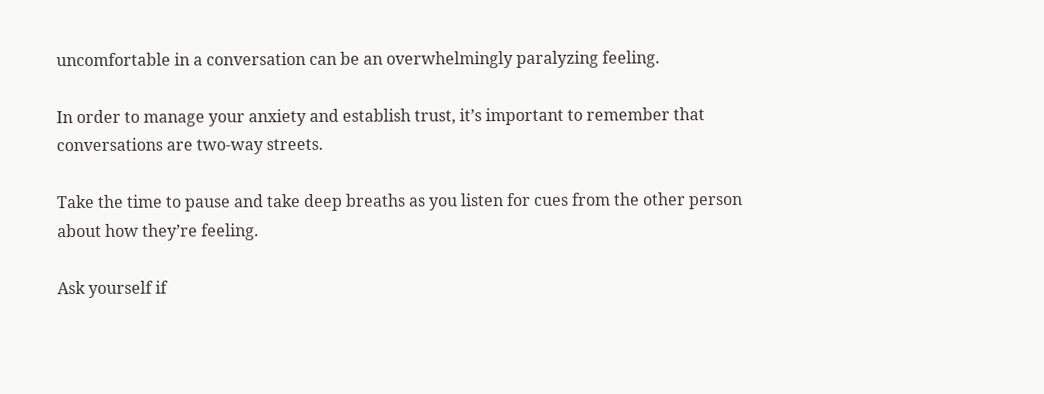uncomfortable in a conversation can be an overwhelmingly paralyzing feeling.

In order to manage your anxiety and establish trust, it’s important to remember that conversations are two-way streets.

Take the time to pause and take deep breaths as you listen for cues from the other person about how they’re feeling.

Ask yourself if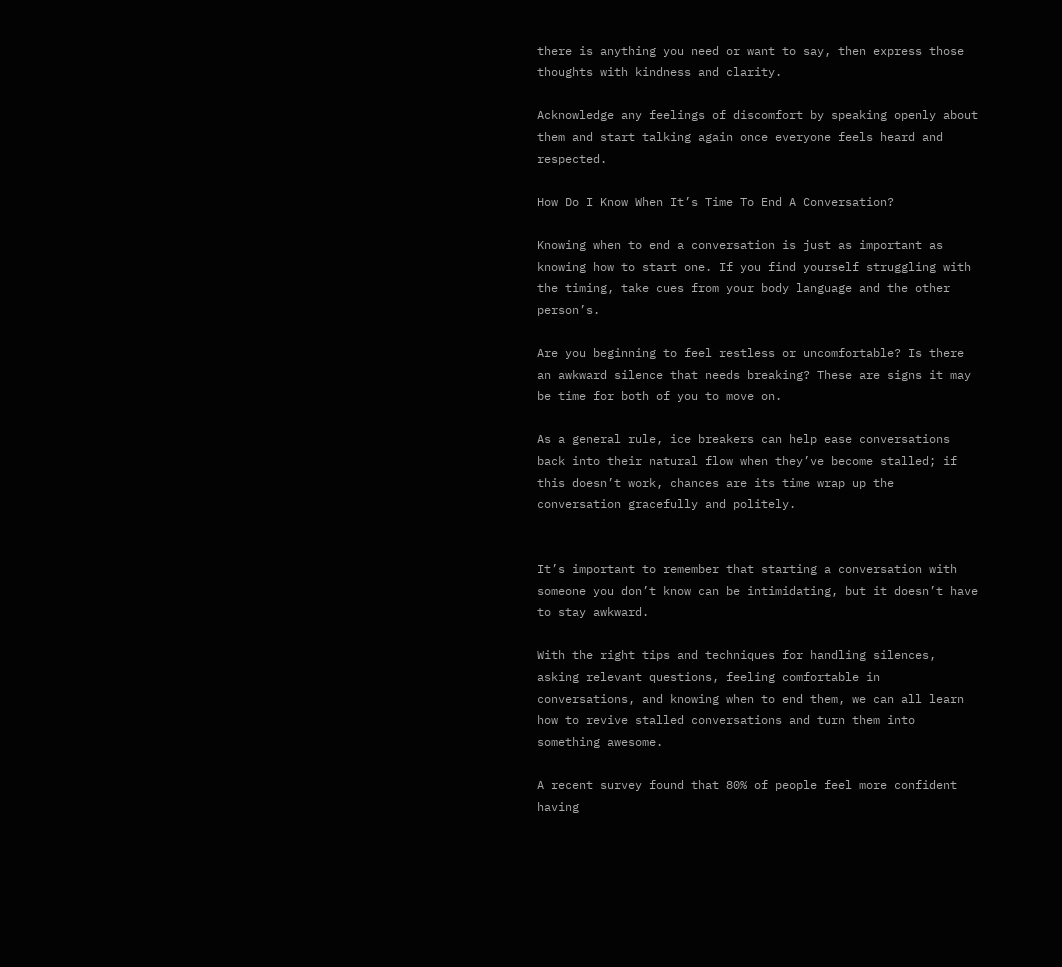there is anything you need or want to say, then express those thoughts with kindness and clarity.

Acknowledge any feelings of discomfort by speaking openly about them and start talking again once everyone feels heard and respected.

How Do I Know When It’s Time To End A Conversation?

Knowing when to end a conversation is just as important as knowing how to start one. If you find yourself struggling with the timing, take cues from your body language and the other person’s.

Are you beginning to feel restless or uncomfortable? Is there an awkward silence that needs breaking? These are signs it may be time for both of you to move on.

As a general rule, ice breakers can help ease conversations back into their natural flow when they’ve become stalled; if this doesn’t work, chances are its time wrap up the conversation gracefully and politely.


It’s important to remember that starting a conversation with someone you don’t know can be intimidating, but it doesn’t have to stay awkward.

With the right tips and techniques for handling silences, asking relevant questions, feeling comfortable in conversations, and knowing when to end them, we can all learn how to revive stalled conversations and turn them into something awesome.

A recent survey found that 80% of people feel more confident having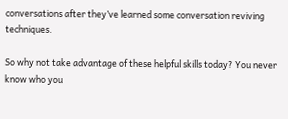conversations after they’ve learned some conversation reviving techniques.

So why not take advantage of these helpful skills today? You never know who you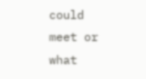could meet or what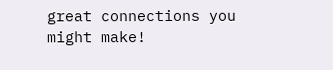great connections you might make!